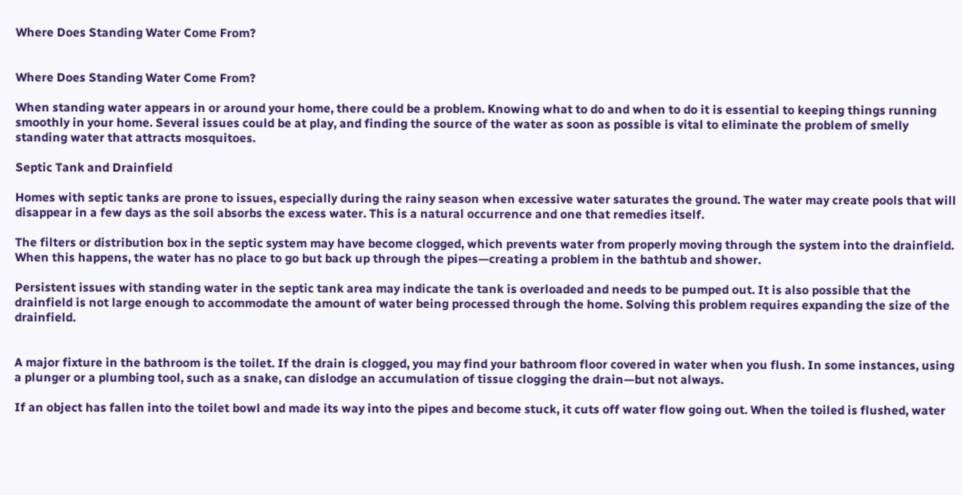Where Does Standing Water Come From?


Where Does Standing Water Come From?

When standing water appears in or around your home, there could be a problem. Knowing what to do and when to do it is essential to keeping things running smoothly in your home. Several issues could be at play, and finding the source of the water as soon as possible is vital to eliminate the problem of smelly standing water that attracts mosquitoes.

Septic Tank and Drainfield

Homes with septic tanks are prone to issues, especially during the rainy season when excessive water saturates the ground. The water may create pools that will disappear in a few days as the soil absorbs the excess water. This is a natural occurrence and one that remedies itself.

The filters or distribution box in the septic system may have become clogged, which prevents water from properly moving through the system into the drainfield. When this happens, the water has no place to go but back up through the pipes—creating a problem in the bathtub and shower.

Persistent issues with standing water in the septic tank area may indicate the tank is overloaded and needs to be pumped out. It is also possible that the drainfield is not large enough to accommodate the amount of water being processed through the home. Solving this problem requires expanding the size of the drainfield.


A major fixture in the bathroom is the toilet. If the drain is clogged, you may find your bathroom floor covered in water when you flush. In some instances, using a plunger or a plumbing tool, such as a snake, can dislodge an accumulation of tissue clogging the drain—but not always.

If an object has fallen into the toilet bowl and made its way into the pipes and become stuck, it cuts off water flow going out. When the toiled is flushed, water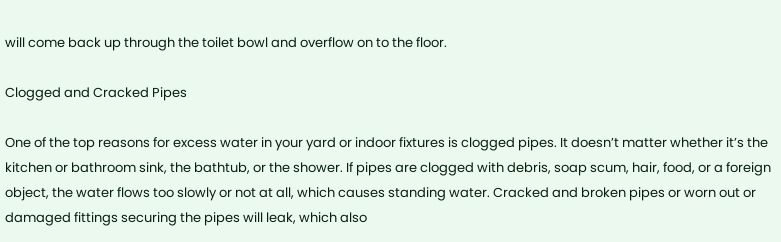will come back up through the toilet bowl and overflow on to the floor.

Clogged and Cracked Pipes

One of the top reasons for excess water in your yard or indoor fixtures is clogged pipes. It doesn’t matter whether it’s the kitchen or bathroom sink, the bathtub, or the shower. If pipes are clogged with debris, soap scum, hair, food, or a foreign object, the water flows too slowly or not at all, which causes standing water. Cracked and broken pipes or worn out or damaged fittings securing the pipes will leak, which also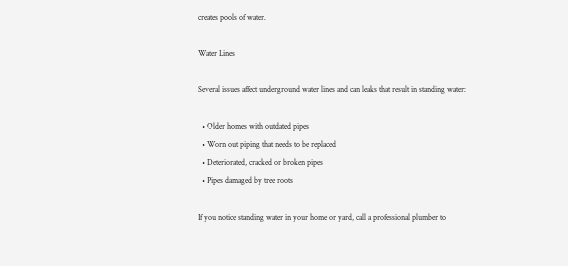creates pools of water.

Water Lines

Several issues affect underground water lines and can leaks that result in standing water:

  • Older homes with outdated pipes
  • Worn out piping that needs to be replaced
  • Deteriorated, cracked or broken pipes
  • Pipes damaged by tree roots

If you notice standing water in your home or yard, call a professional plumber to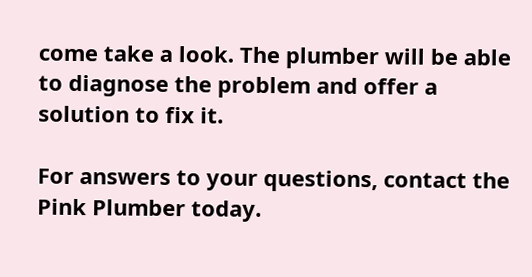come take a look. The plumber will be able to diagnose the problem and offer a solution to fix it.

For answers to your questions, contact the Pink Plumber today.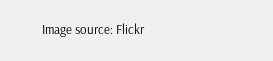Image source: Flickr